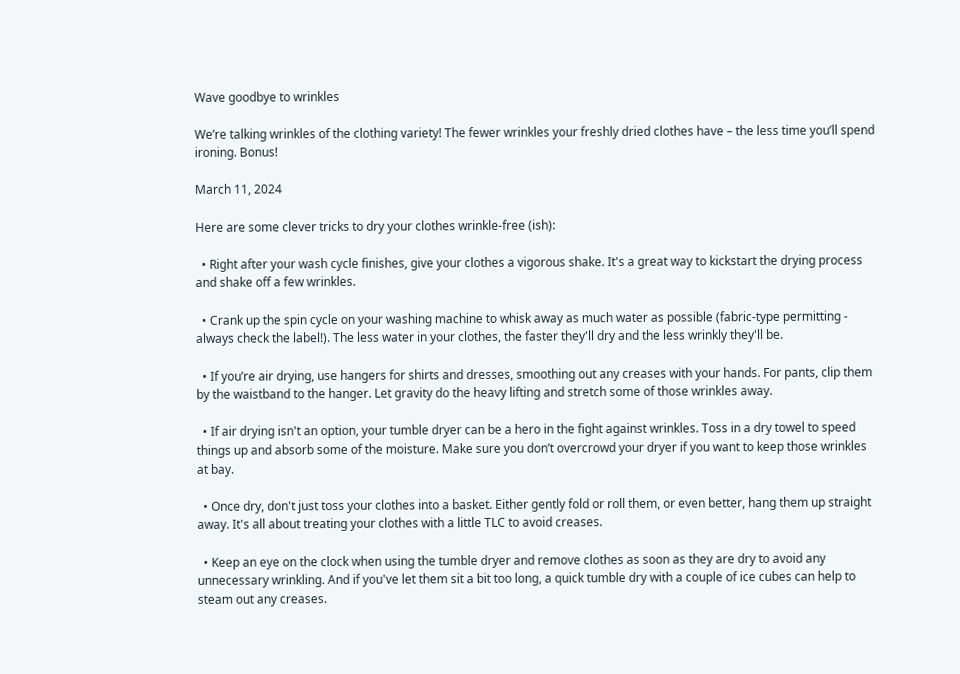Wave goodbye to wrinkles

We’re talking wrinkles of the clothing variety! The fewer wrinkles your freshly dried clothes have – the less time you’ll spend ironing. Bonus!

March 11, 2024

Here are some clever tricks to dry your clothes wrinkle-free (ish):

  • Right after your wash cycle finishes, give your clothes a vigorous shake. It's a great way to kickstart the drying process and shake off a few wrinkles.

  • Crank up the spin cycle on your washing machine to whisk away as much water as possible (fabric-type permitting - always check the label!). The less water in your clothes, the faster they'll dry and the less wrinkly they'll be.

  • If you’re air drying, use hangers for shirts and dresses, smoothing out any creases with your hands. For pants, clip them by the waistband to the hanger. Let gravity do the heavy lifting and stretch some of those wrinkles away.

  • If air drying isn't an option, your tumble dryer can be a hero in the fight against wrinkles. Toss in a dry towel to speed things up and absorb some of the moisture. Make sure you don’t overcrowd your dryer if you want to keep those wrinkles at bay.

  • Once dry, don't just toss your clothes into a basket. Either gently fold or roll them, or even better, hang them up straight away. It's all about treating your clothes with a little TLC to avoid creases.

  • Keep an eye on the clock when using the tumble dryer and remove clothes as soon as they are dry to avoid any unnecessary wrinkling. And if you've let them sit a bit too long, a quick tumble dry with a couple of ice cubes can help to steam out any creases.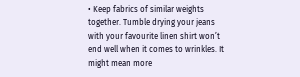• Keep fabrics of similar weights together. Tumble drying your jeans with your favourite linen shirt won’t end well when it comes to wrinkles. It might mean more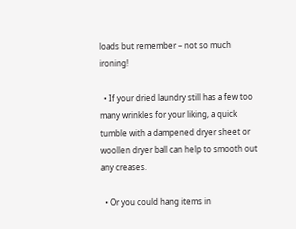loads but remember – not so much ironing!

  • If your dried laundry still has a few too many wrinkles for your liking, a quick tumble with a dampened dryer sheet or woollen dryer ball can help to smooth out any creases.

  • Or you could hang items in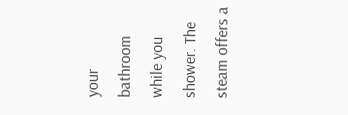your bathroom while you shower. The steam offers a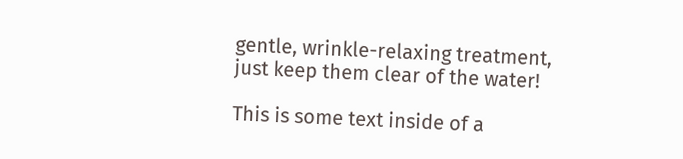gentle, wrinkle-relaxing treatment, just keep them clear of the water!

This is some text inside of a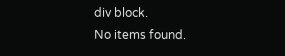div block.
No items found.